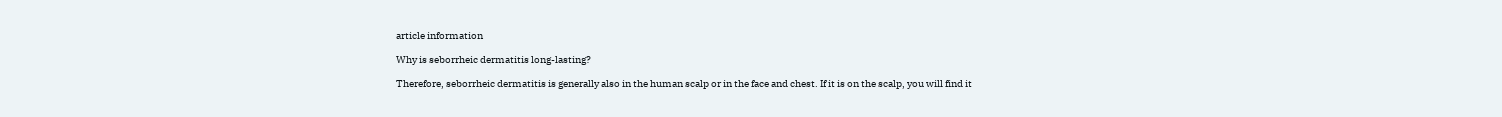article information

Why is seborrheic dermatitis long-lasting?

Therefore, seborrheic dermatitis is generally also in the human scalp or in the face and chest. If it is on the scalp, you will find it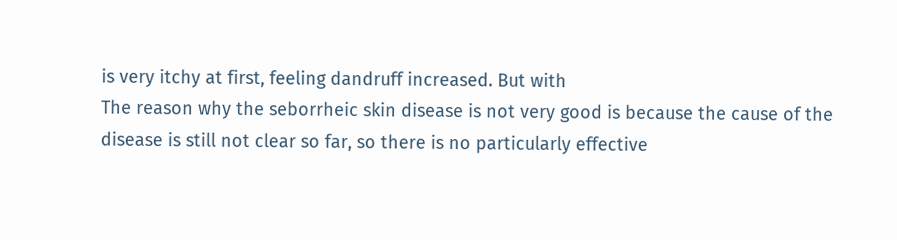is very itchy at first, feeling dandruff increased. But with
The reason why the seborrheic skin disease is not very good is because the cause of the disease is still not clear so far, so there is no particularly effective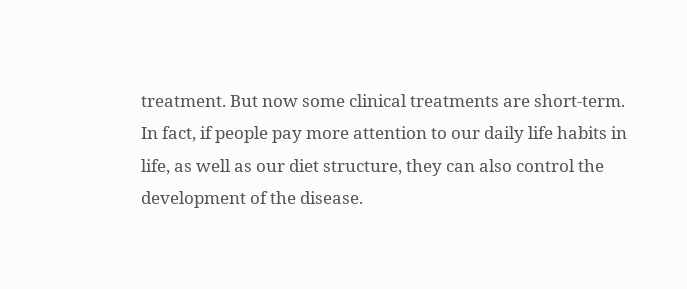treatment. But now some clinical treatments are short-term.
In fact, if people pay more attention to our daily life habits in life, as well as our diet structure, they can also control the development of the disease.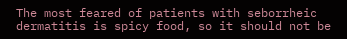The most feared of patients with seborrheic dermatitis is spicy food, so it should not be